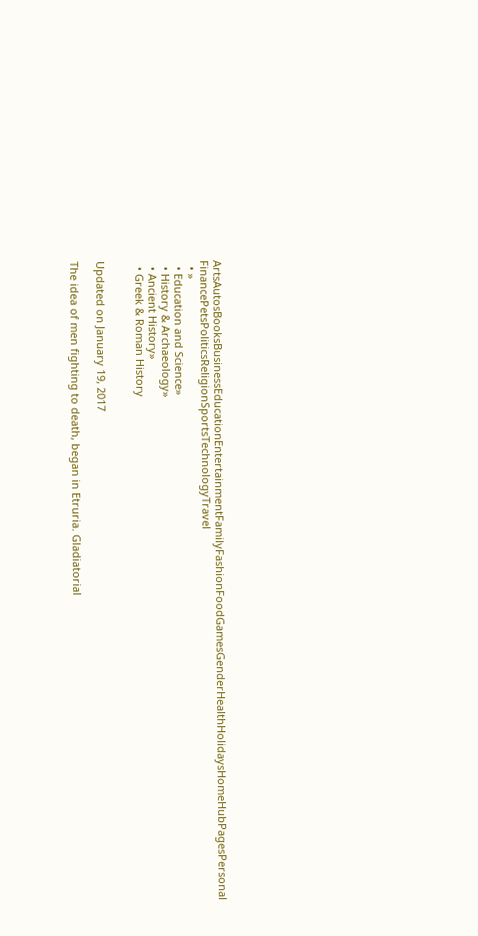ArtsAutosBooksBusinessEducationEntertainmentFamilyFashionFoodGamesGenderHealthHolidaysHomeHubPagesPersonal FinancePetsPoliticsReligionSportsTechnologyTravel
  • »
  • Education and Science»
  • History & Archaeology»
  • Ancient History»
  • Greek & Roman History


Updated on January 19, 2017

The idea of men fighting to death, began in Etruria. Gladiatorial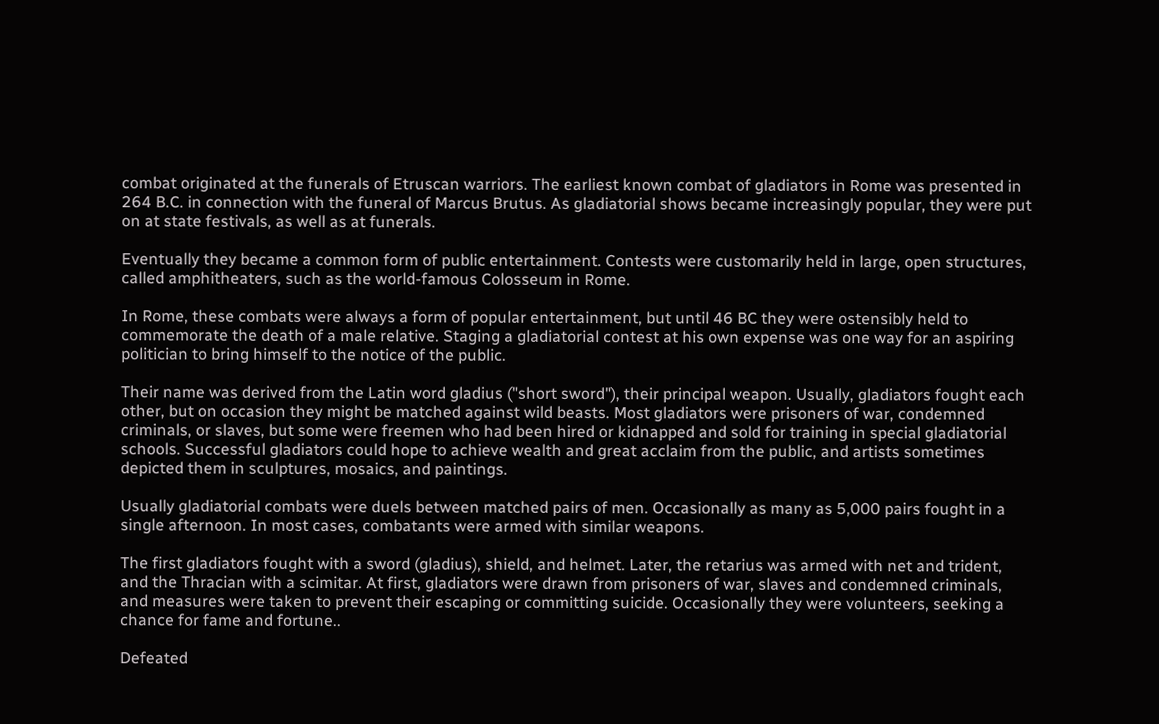combat originated at the funerals of Etruscan warriors. The earliest known combat of gladiators in Rome was presented in 264 B.C. in connection with the funeral of Marcus Brutus. As gladiatorial shows became increasingly popular, they were put on at state festivals, as well as at funerals.

Eventually they became a common form of public entertainment. Contests were customarily held in large, open structures, called amphitheaters, such as the world-famous Colosseum in Rome.

In Rome, these combats were always a form of popular entertainment, but until 46 BC they were ostensibly held to commemorate the death of a male relative. Staging a gladiatorial contest at his own expense was one way for an aspiring politician to bring himself to the notice of the public.

Their name was derived from the Latin word gladius ("short sword"), their principal weapon. Usually, gladiators fought each other, but on occasion they might be matched against wild beasts. Most gladiators were prisoners of war, condemned criminals, or slaves, but some were freemen who had been hired or kidnapped and sold for training in special gladiatorial schools. Successful gladiators could hope to achieve wealth and great acclaim from the public, and artists sometimes depicted them in sculptures, mosaics, and paintings.

Usually gladiatorial combats were duels between matched pairs of men. Occasionally as many as 5,000 pairs fought in a single afternoon. In most cases, combatants were armed with similar weapons.

The first gladiators fought with a sword (gladius), shield, and helmet. Later, the retarius was armed with net and trident, and the Thracian with a scimitar. At first, gladiators were drawn from prisoners of war, slaves and condemned criminals, and measures were taken to prevent their escaping or committing suicide. Occasionally they were volunteers, seeking a chance for fame and fortune..

Defeated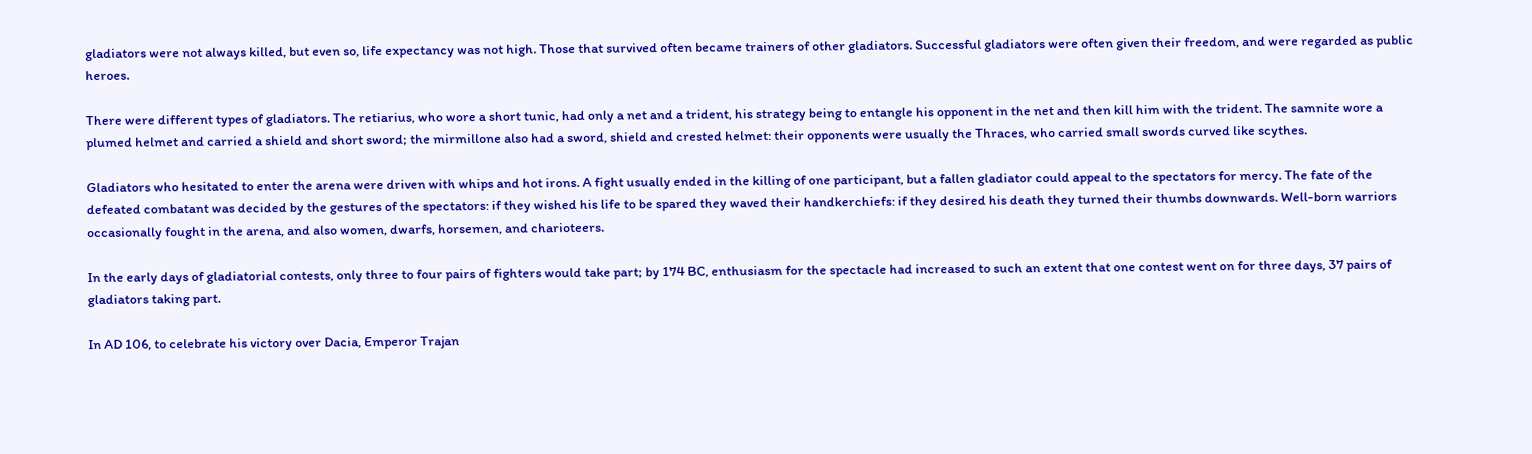gladiators were not always killed, but even so, life expectancy was not high. Those that survived often became trainers of other gladiators. Successful gladiators were often given their freedom, and were regarded as public heroes.

There were different types of gladiators. The retiarius, who wore a short tunic, had only a net and a trident, his strategy being to entangle his opponent in the net and then kill him with the trident. The samnite wore a plumed helmet and carried a shield and short sword; the mirmillone also had a sword, shield and crested helmet: their opponents were usually the Thraces, who carried small swords curved like scythes.

Gladiators who hesitated to enter the arena were driven with whips and hot irons. A fight usually ended in the killing of one participant, but a fallen gladiator could appeal to the spectators for mercy. The fate of the defeated combatant was decided by the gestures of the spectators: if they wished his life to be spared they waved their handkerchiefs: if they desired his death they turned their thumbs downwards. Well-born warriors occasionally fought in the arena, and also women, dwarfs, horsemen, and charioteers.

In the early days of gladiatorial contests, only three to four pairs of fighters would take part; by 174 BC, enthusiasm for the spectacle had increased to such an extent that one contest went on for three days, 37 pairs of gladiators taking part.

In AD 106, to celebrate his victory over Dacia, Emperor Trajan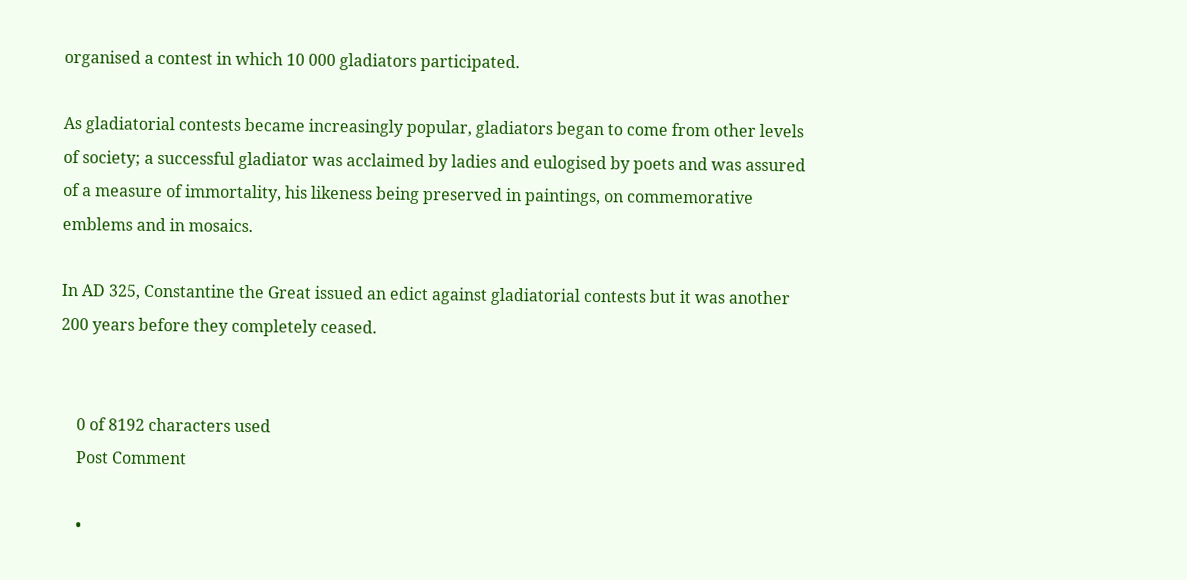organised a contest in which 10 000 gladiators participated.

As gladiatorial contests became increasingly popular, gladiators began to come from other levels of society; a successful gladiator was acclaimed by ladies and eulogised by poets and was assured of a measure of immortality, his likeness being preserved in paintings, on commemorative emblems and in mosaics.

In AD 325, Constantine the Great issued an edict against gladiatorial contests but it was another 200 years before they completely ceased.


    0 of 8192 characters used
    Post Comment

    •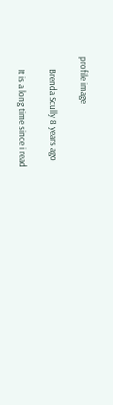profile image

      Brenda Scully 8 years ago

      It is a long time since i read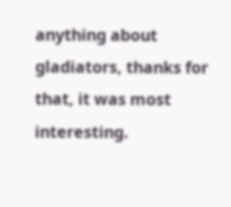anything about gladiators, thanks for that, it was most interesting.